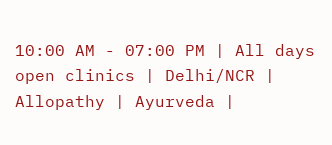10:00 AM - 07:00 PM | All days open clinics | Delhi/NCR | Allopathy | Ayurveda |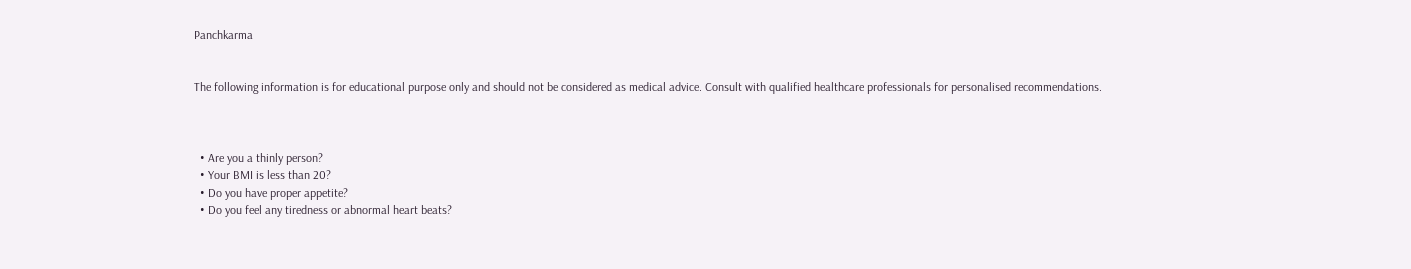Panchkarma


The following information is for educational purpose only and should not be considered as medical advice. Consult with qualified healthcare professionals for personalised recommendations.



  • Are you a thinly person?
  • Your BMI is less than 20?
  • Do you have proper appetite?
  • Do you feel any tiredness or abnormal heart beats?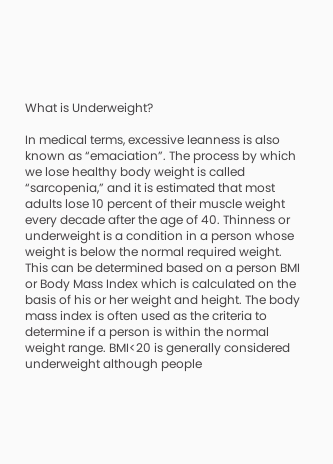What is Underweight?

In medical terms, excessive leanness is also known as “emaciation”. The process by which we lose healthy body weight is called “sarcopenia,” and it is estimated that most adults lose 10 percent of their muscle weight every decade after the age of 40. Thinness or underweight is a condition in a person whose weight is below the normal required weight. This can be determined based on a person BMI or Body Mass Index which is calculated on the basis of his or her weight and height. The body mass index is often used as the criteria to determine if a person is within the normal weight range. BMI<20 is generally considered underweight although people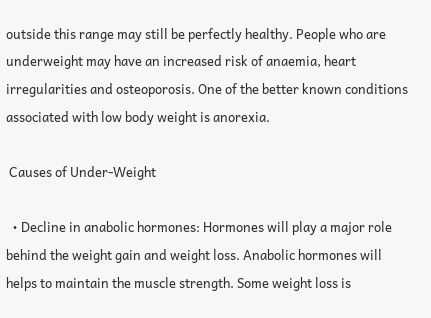outside this range may still be perfectly healthy. People who are underweight may have an increased risk of anaemia, heart irregularities and osteoporosis. One of the better known conditions associated with low body weight is anorexia.

 Causes of Under-Weight

  • Decline in anabolic hormones: Hormones will play a major role behind the weight gain and weight loss. Anabolic hormones will helps to maintain the muscle strength. Some weight loss is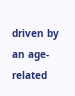driven by an age-related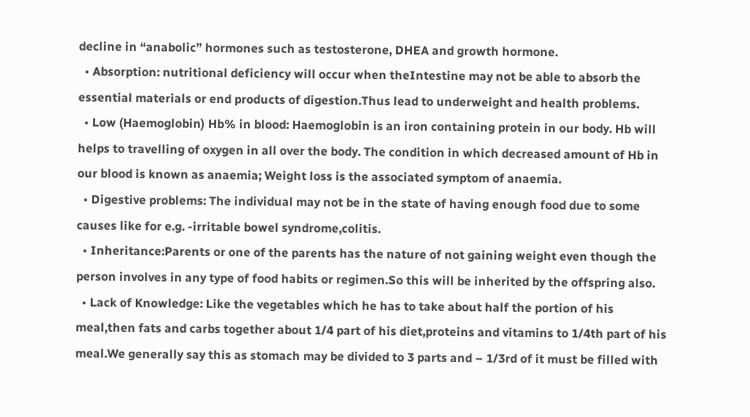decline in “anabolic” hormones such as testosterone, DHEA and growth hormone.
  • Absorption: nutritional deficiency will occur when theIntestine may not be able to absorb the essential materials or end products of digestion.Thus lead to underweight and health problems.
  • Low (Haemoglobin) Hb% in blood: Haemoglobin is an iron containing protein in our body. Hb will helps to travelling of oxygen in all over the body. The condition in which decreased amount of Hb in our blood is known as anaemia; Weight loss is the associated symptom of anaemia.
  • Digestive problems: The individual may not be in the state of having enough food due to some causes like for e.g. -irritable bowel syndrome,colitis.
  • Inheritance:Parents or one of the parents has the nature of not gaining weight even though the person involves in any type of food habits or regimen.So this will be inherited by the offspring also.
  • Lack of Knowledge: Like the vegetables which he has to take about half the portion of his meal,then fats and carbs together about 1/4 part of his diet,proteins and vitamins to 1/4th part of his meal.We generally say this as stomach may be divided to 3 parts and – 1/3rd of it must be filled with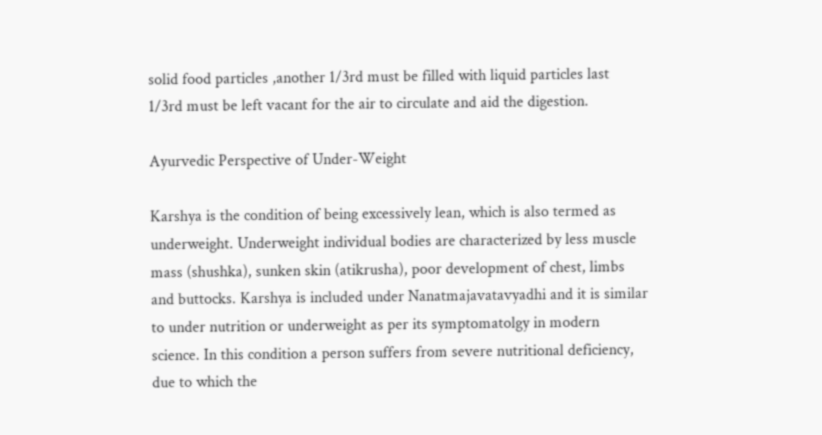solid food particles ,another 1/3rd must be filled with liquid particles last 1/3rd must be left vacant for the air to circulate and aid the digestion.

Ayurvedic Perspective of Under-Weight

Karshya is the condition of being excessively lean, which is also termed as underweight. Underweight individual bodies are characterized by less muscle mass (shushka), sunken skin (atikrusha), poor development of chest, limbs and buttocks. Karshya is included under Nanatmajavatavyadhi and it is similar to under nutrition or underweight as per its symptomatolgy in modern science. In this condition a person suffers from severe nutritional deficiency, due to which the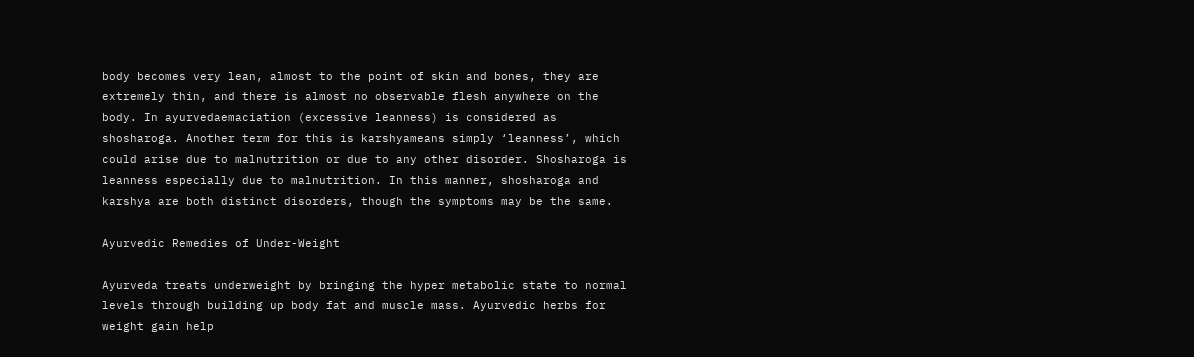body becomes very lean, almost to the point of skin and bones, they are extremely thin, and there is almost no observable flesh anywhere on the body. In ayurvedaemaciation (excessive leanness) is considered as shosharoga. Another term for this is karshyameans simply ‘leanness’, which could arise due to malnutrition or due to any other disorder. Shosharoga is leanness especially due to malnutrition. In this manner, shosharoga and karshya are both distinct disorders, though the symptoms may be the same.

Ayurvedic Remedies of Under-Weight

Ayurveda treats underweight by bringing the hyper metabolic state to normal levels through building up body fat and muscle mass. Ayurvedic herbs for weight gain help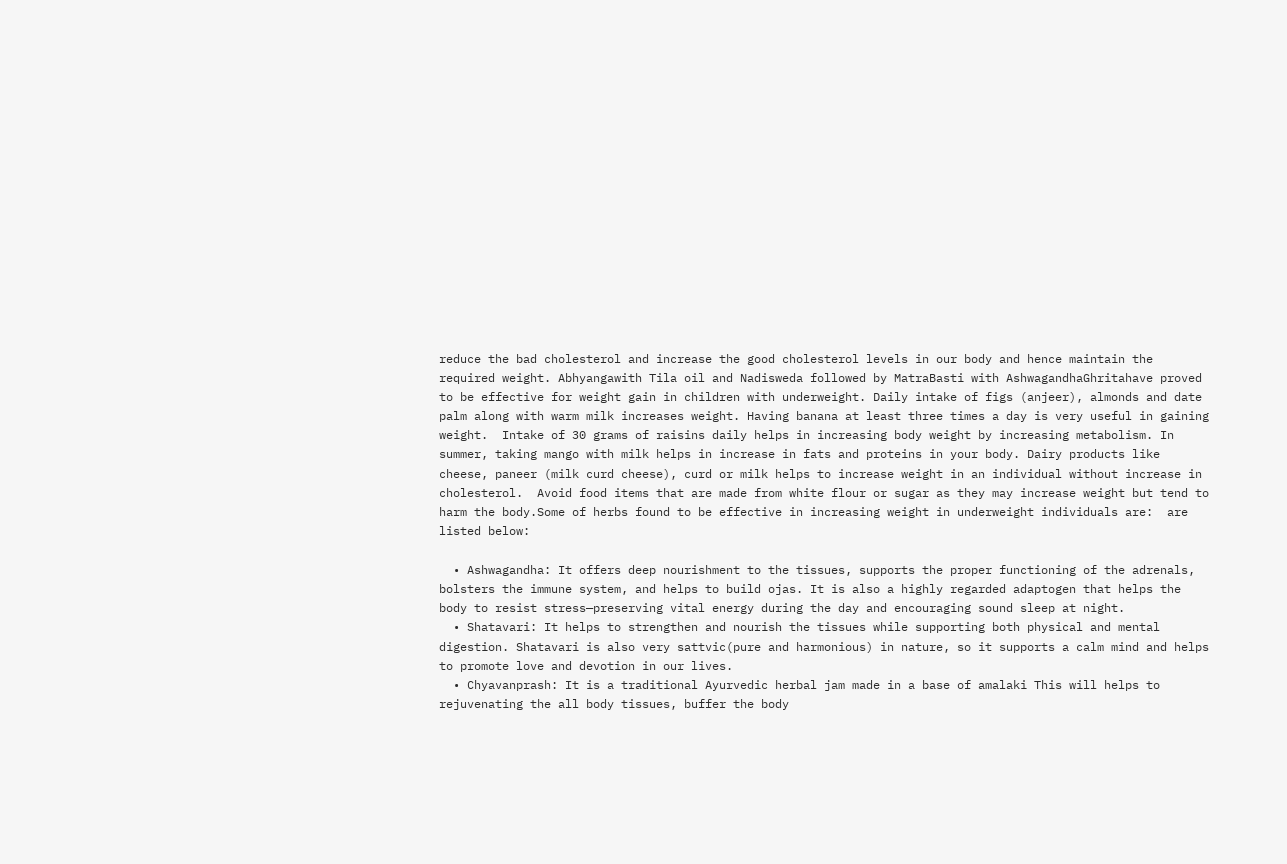reduce the bad cholesterol and increase the good cholesterol levels in our body and hence maintain the required weight. Abhyangawith Tila oil and Nadisweda followed by MatraBasti with AshwagandhaGhritahave proved to be effective for weight gain in children with underweight. Daily intake of figs (anjeer), almonds and date palm along with warm milk increases weight. Having banana at least three times a day is very useful in gaining weight.  Intake of 30 grams of raisins daily helps in increasing body weight by increasing metabolism. In summer, taking mango with milk helps in increase in fats and proteins in your body. Dairy products like cheese, paneer (milk curd cheese), curd or milk helps to increase weight in an individual without increase in cholesterol.  Avoid food items that are made from white flour or sugar as they may increase weight but tend to harm the body.Some of herbs found to be effective in increasing weight in underweight individuals are:  are listed below:

  • Ashwagandha: It offers deep nourishment to the tissues, supports the proper functioning of the adrenals, bolsters the immune system, and helps to build ojas. It is also a highly regarded adaptogen that helps the body to resist stress—preserving vital energy during the day and encouraging sound sleep at night.
  • Shatavari: It helps to strengthen and nourish the tissues while supporting both physical and mental digestion. Shatavari is also very sattvic(pure and harmonious) in nature, so it supports a calm mind and helps to promote love and devotion in our lives.
  • Chyavanprash: It is a traditional Ayurvedic herbal jam made in a base of amalaki This will helps to rejuvenating the all body tissues, buffer the body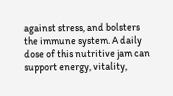against stress, and bolsters the immune system. A daily dose of this nutritive jam can support energy, vitality,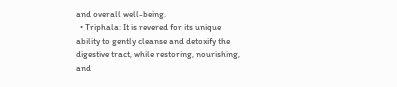and overall well-being.
  • Triphala: It is revered for its unique ability to gently cleanse and detoxify the digestive tract, while restoring, nourishing, and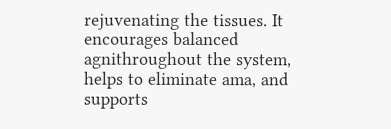rejuvenating the tissues. It encourages balanced agnithroughout the system, helps to eliminate ama, and supports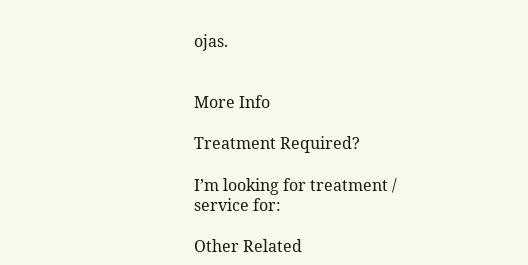ojas.


More Info

Treatment Required?

I’m looking for treatment / service for:

Other Related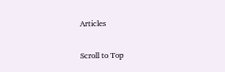Articles

Scroll to Top